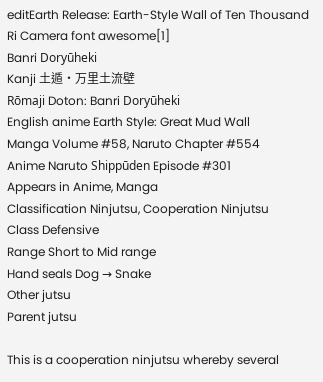editEarth Release: Earth-Style Wall of Ten Thousand Ri Camera font awesome[1]
Banri Doryūheki
Kanji 土遁・万里土流壁
Rōmaji Doton: Banri Doryūheki
English anime Earth Style: Great Mud Wall
Manga Volume #58, Naruto Chapter #554
Anime Naruto Shippūden Episode #301
Appears in Anime, Manga
Classification Ninjutsu, Cooperation Ninjutsu
Class Defensive
Range Short to Mid range
Hand seals Dog → Snake
Other jutsu
Parent jutsu

This is a cooperation ninjutsu whereby several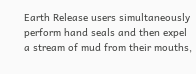Earth Release users simultaneously perform hand seals and then expel a stream of mud from their mouths,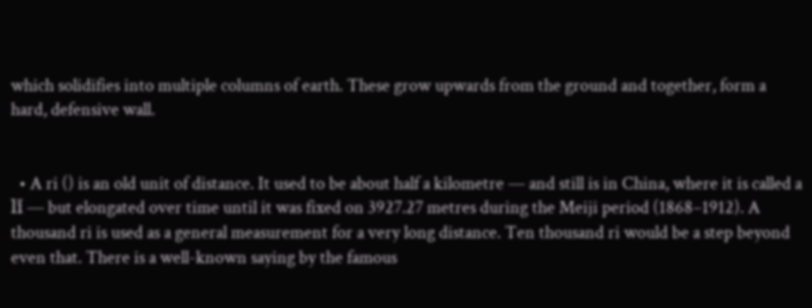which solidifies into multiple columns of earth. These grow upwards from the ground and together, form a hard, defensive wall.


  • A ri () is an old unit of distance. It used to be about half a kilometre — and still is in China, where it is called a lǐ — but elongated over time until it was fixed on 3927.27 metres during the Meiji period (1868–1912). A thousand ri is used as a general measurement for a very long distance. Ten thousand ri would be a step beyond even that. There is a well-known saying by the famous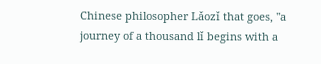Chinese philosopher Lǎozǐ that goes, "a journey of a thousand lǐ begins with a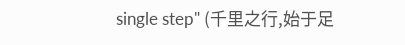single step" (千里之行,始于足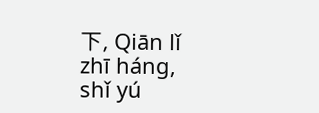下, Qiān lǐ zhī háng, shǐ yú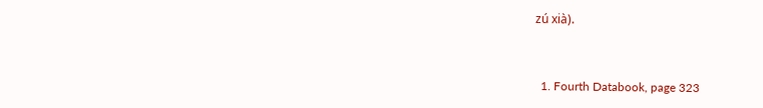zú xià).


  1. Fourth Databook, page 323